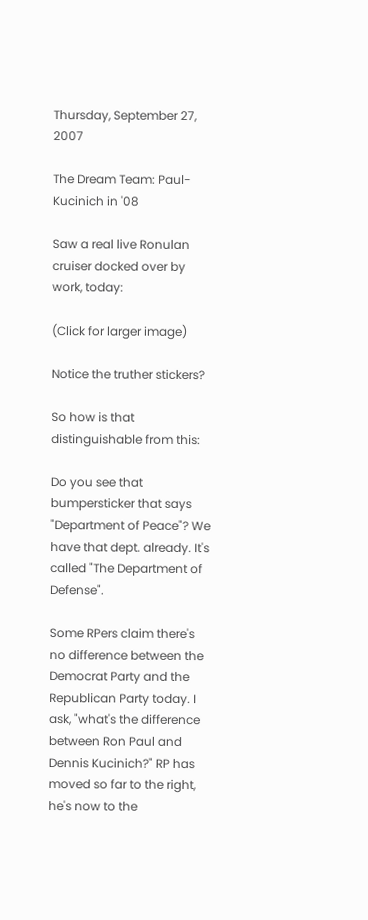Thursday, September 27, 2007

The Dream Team: Paul-Kucinich in '08

Saw a real live Ronulan cruiser docked over by work, today:

(Click for larger image)

Notice the truther stickers?

So how is that distinguishable from this:

Do you see that bumpersticker that says "Department of Peace"? We have that dept. already. It's called "The Department of Defense".

Some RPers claim there's no difference between the Democrat Party and the Republican Party today. I ask, "what's the difference between Ron Paul and Dennis Kucinich?" RP has moved so far to the right, he's now to the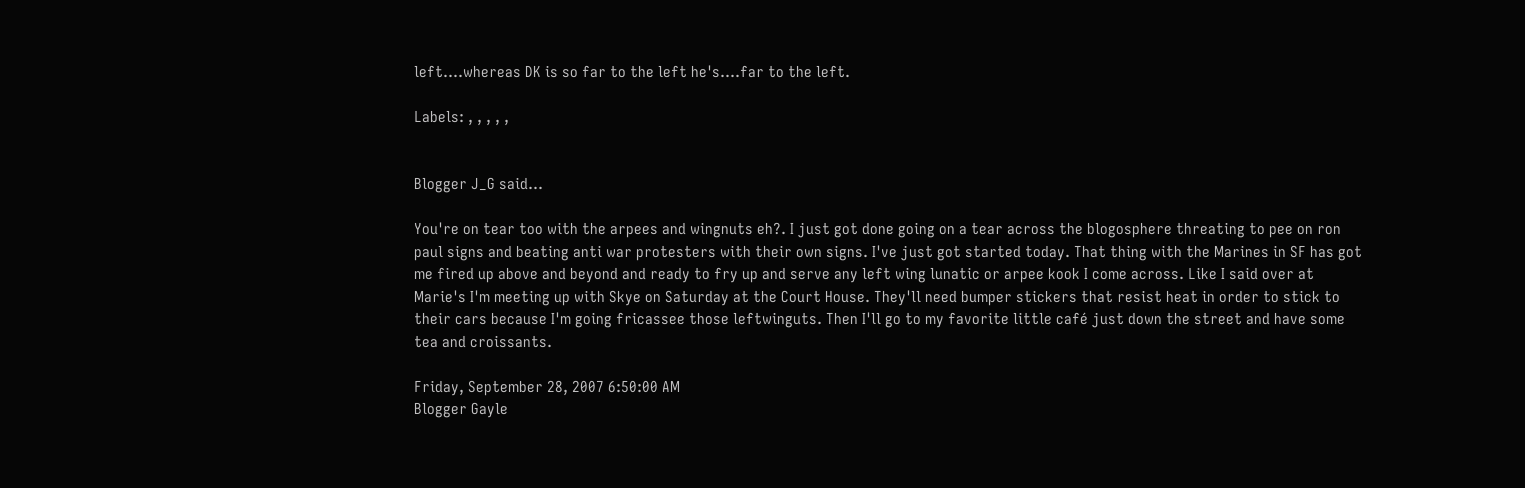left....whereas DK is so far to the left he's....far to the left.

Labels: , , , , ,


Blogger J_G said...

You're on tear too with the arpees and wingnuts eh?. I just got done going on a tear across the blogosphere threating to pee on ron paul signs and beating anti war protesters with their own signs. I've just got started today. That thing with the Marines in SF has got me fired up above and beyond and ready to fry up and serve any left wing lunatic or arpee kook I come across. Like I said over at Marie's I'm meeting up with Skye on Saturday at the Court House. They'll need bumper stickers that resist heat in order to stick to their cars because I'm going fricassee those leftwinguts. Then I'll go to my favorite little café just down the street and have some tea and croissants.

Friday, September 28, 2007 6:50:00 AM
Blogger Gayle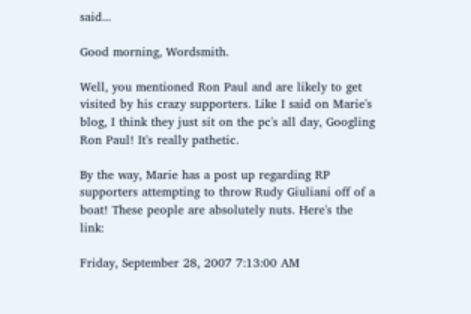said...

Good morning, Wordsmith.

Well, you mentioned Ron Paul and are likely to get visited by his crazy supporters. Like I said on Marie's blog, I think they just sit on the pc's all day, Googling Ron Paul! It's really pathetic.

By the way, Marie has a post up regarding RP supporters attempting to throw Rudy Giuliani off of a boat! These people are absolutely nuts. Here's the link:

Friday, September 28, 2007 7:13:00 AM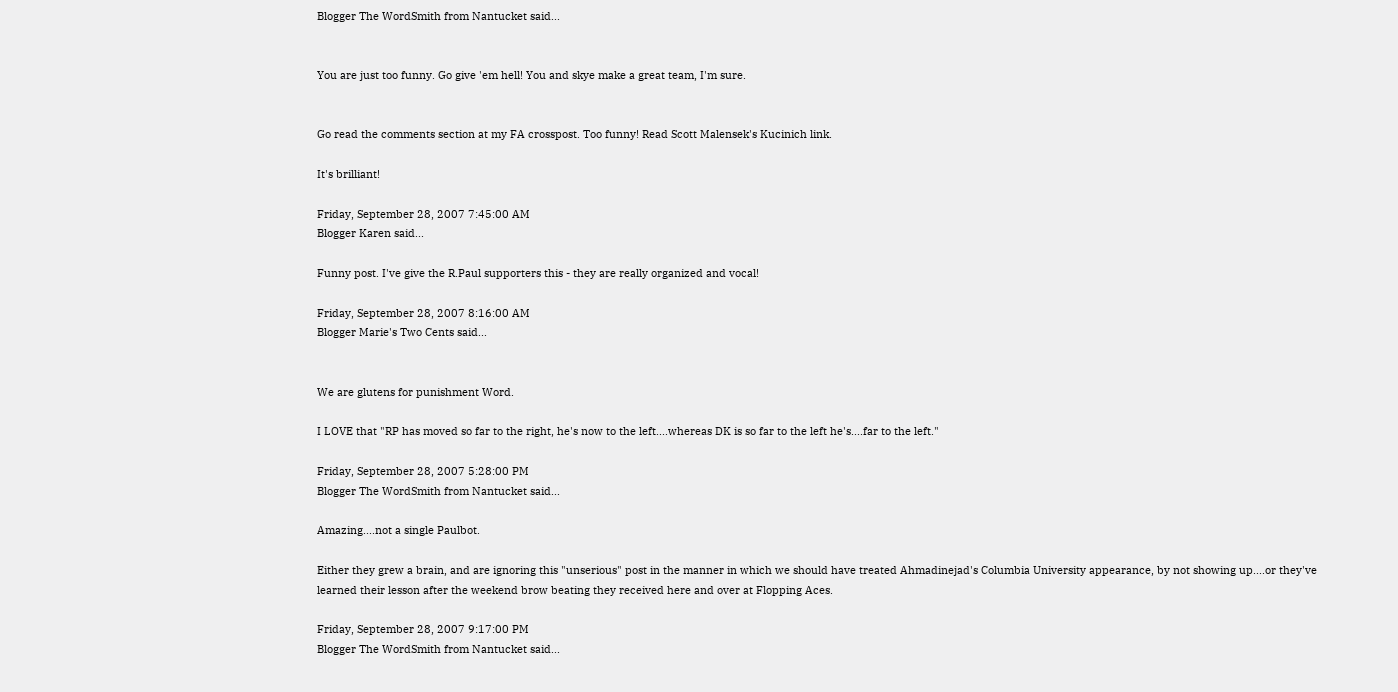Blogger The WordSmith from Nantucket said...


You are just too funny. Go give 'em hell! You and skye make a great team, I'm sure.


Go read the comments section at my FA crosspost. Too funny! Read Scott Malensek's Kucinich link.

It's brilliant!

Friday, September 28, 2007 7:45:00 AM
Blogger Karen said...

Funny post. I've give the R.Paul supporters this - they are really organized and vocal!

Friday, September 28, 2007 8:16:00 AM
Blogger Marie's Two Cents said...


We are glutens for punishment Word.

I LOVE that "RP has moved so far to the right, he's now to the left....whereas DK is so far to the left he's....far to the left."

Friday, September 28, 2007 5:28:00 PM
Blogger The WordSmith from Nantucket said...

Amazing....not a single Paulbot.

Either they grew a brain, and are ignoring this "unserious" post in the manner in which we should have treated Ahmadinejad's Columbia University appearance, by not showing up....or they've learned their lesson after the weekend brow beating they received here and over at Flopping Aces.

Friday, September 28, 2007 9:17:00 PM
Blogger The WordSmith from Nantucket said...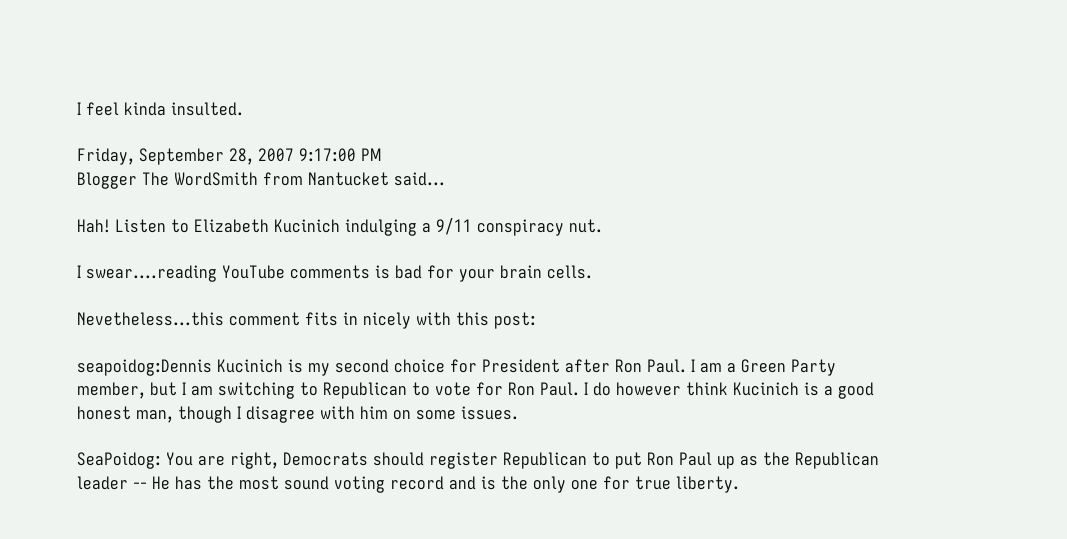I feel kinda insulted.

Friday, September 28, 2007 9:17:00 PM
Blogger The WordSmith from Nantucket said...

Hah! Listen to Elizabeth Kucinich indulging a 9/11 conspiracy nut.

I swear....reading YouTube comments is bad for your brain cells.

Nevetheless...this comment fits in nicely with this post:

seapoidog:Dennis Kucinich is my second choice for President after Ron Paul. I am a Green Party member, but I am switching to Republican to vote for Ron Paul. I do however think Kucinich is a good honest man, though I disagree with him on some issues.

SeaPoidog: You are right, Democrats should register Republican to put Ron Paul up as the Republican leader -- He has the most sound voting record and is the only one for true liberty.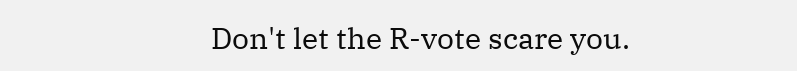Don't let the R-vote scare you.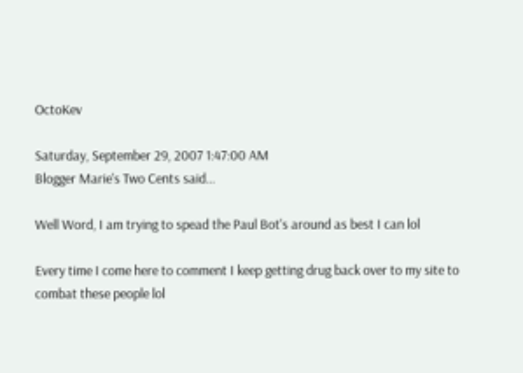OctoKev

Saturday, September 29, 2007 1:47:00 AM
Blogger Marie's Two Cents said...

Well Word, I am trying to spead the Paul Bot's around as best I can lol

Every time I come here to comment I keep getting drug back over to my site to combat these people lol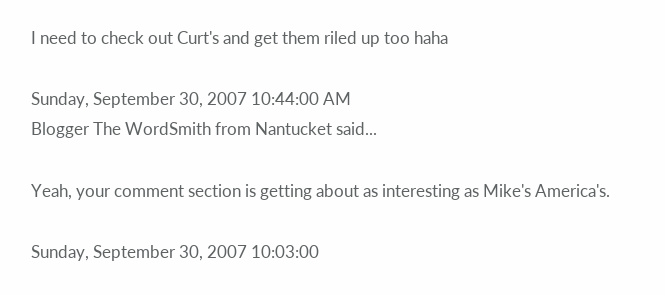I need to check out Curt's and get them riled up too haha

Sunday, September 30, 2007 10:44:00 AM
Blogger The WordSmith from Nantucket said...

Yeah, your comment section is getting about as interesting as Mike's America's.

Sunday, September 30, 2007 10:03:00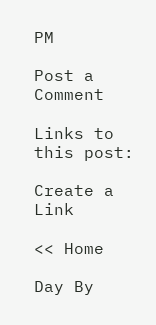PM

Post a Comment

Links to this post:

Create a Link

<< Home

Day By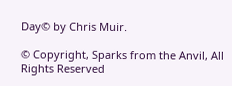Day© by Chris Muir.

© Copyright, Sparks from the Anvil, All Rights Reserved